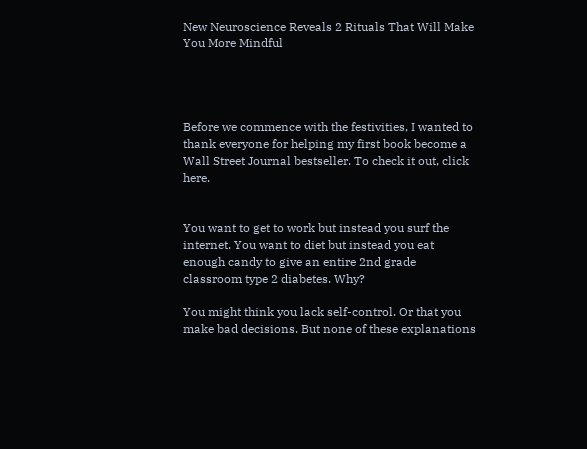New Neuroscience Reveals 2 Rituals That Will Make You More Mindful




Before we commence with the festivities, I wanted to thank everyone for helping my first book become a Wall Street Journal bestseller. To check it out, click here.


You want to get to work but instead you surf the internet. You want to diet but instead you eat enough candy to give an entire 2nd grade classroom type 2 diabetes. Why?

You might think you lack self-control. Or that you make bad decisions. But none of these explanations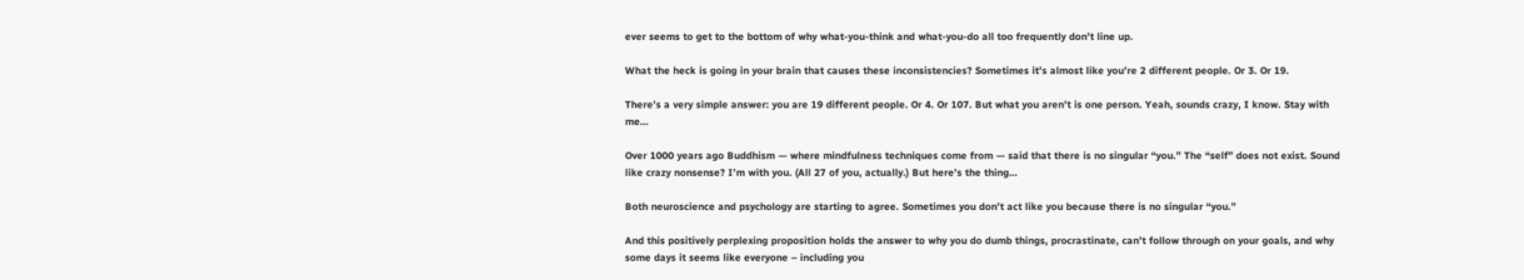ever seems to get to the bottom of why what-you-think and what-you-do all too frequently don’t line up.

What the heck is going in your brain that causes these inconsistencies? Sometimes it’s almost like you’re 2 different people. Or 3. Or 19.

There’s a very simple answer: you are 19 different people. Or 4. Or 107. But what you aren’t is one person. Yeah, sounds crazy, I know. Stay with me…

Over 1000 years ago Buddhism — where mindfulness techniques come from — said that there is no singular “you.” The “self” does not exist. Sound like crazy nonsense? I’m with you. (All 27 of you, actually.) But here’s the thing…

Both neuroscience and psychology are starting to agree. Sometimes you don’t act like you because there is no singular “you.”

And this positively perplexing proposition holds the answer to why you do dumb things, procrastinate, can’t follow through on your goals, and why some days it seems like everyone – including you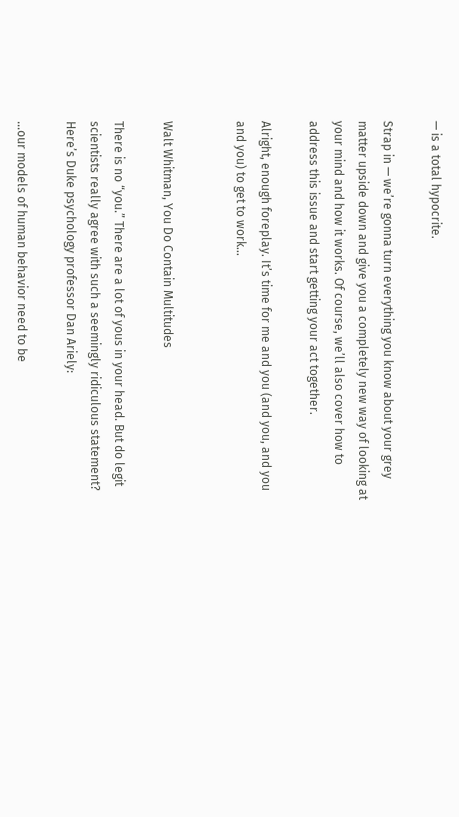— is a total hypocrite.

Strap in — we’re gonna turn everything you know about your grey matter upside down and give you a completely new way of looking at your mind and how it works. Of course, we’ll also cover how to address this issue and start getting your act together.

Alright, enough foreplay. It’s time for me and you (and you, and you and you) to get to work…


Walt Whitman, You Do Contain Multitudes

There is no “you.” There are a lot of yous in your head. But do legit scientists really agree with such a seemingly ridiculous statement? Here’s Duke psychology professor Dan Ariely:

…our models of human behavior need to be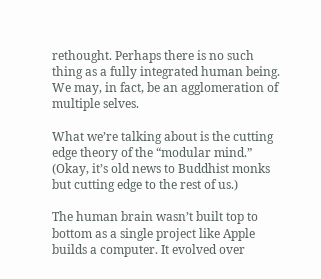rethought. Perhaps there is no such thing as a fully integrated human being. We may, in fact, be an agglomeration of multiple selves.

What we’re talking about is the cutting edge theory of the “modular mind.” (Okay, it’s old news to Buddhist monks but cutting edge to the rest of us.)

The human brain wasn’t built top to bottom as a single project like Apple builds a computer. It evolved over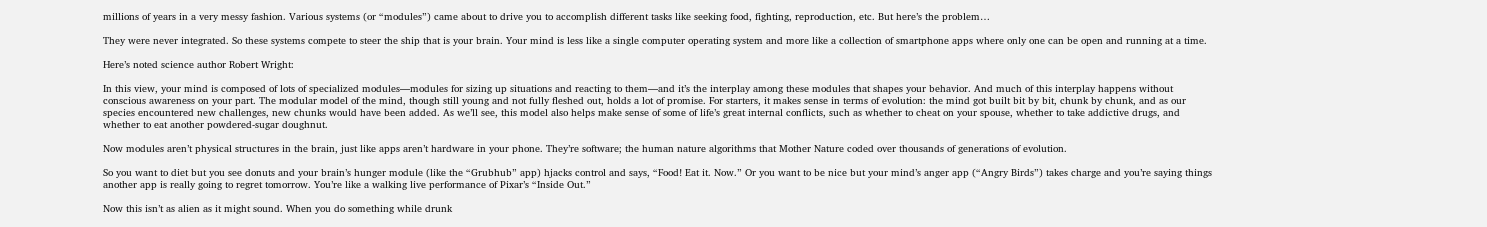millions of years in a very messy fashion. Various systems (or “modules”) came about to drive you to accomplish different tasks like seeking food, fighting, reproduction, etc. But here’s the problem…

They were never integrated. So these systems compete to steer the ship that is your brain. Your mind is less like a single computer operating system and more like a collection of smartphone apps where only one can be open and running at a time.

Here’s noted science author Robert Wright:

In this view, your mind is composed of lots of specialized modules—modules for sizing up situations and reacting to them—and it’s the interplay among these modules that shapes your behavior. And much of this interplay happens without conscious awareness on your part. The modular model of the mind, though still young and not fully fleshed out, holds a lot of promise. For starters, it makes sense in terms of evolution: the mind got built bit by bit, chunk by chunk, and as our species encountered new challenges, new chunks would have been added. As we’ll see, this model also helps make sense of some of life’s great internal conflicts, such as whether to cheat on your spouse, whether to take addictive drugs, and whether to eat another powdered-sugar doughnut.

Now modules aren’t physical structures in the brain, just like apps aren’t hardware in your phone. They’re software; the human nature algorithms that Mother Nature coded over thousands of generations of evolution.

So you want to diet but you see donuts and your brain’s hunger module (like the “Grubhub” app) hjacks control and says, “Food! Eat it. Now.” Or you want to be nice but your mind’s anger app (“Angry Birds”) takes charge and you’re saying things another app is really going to regret tomorrow. You’re like a walking live performance of Pixar’s “Inside Out.”

Now this isn’t as alien as it might sound. When you do something while drunk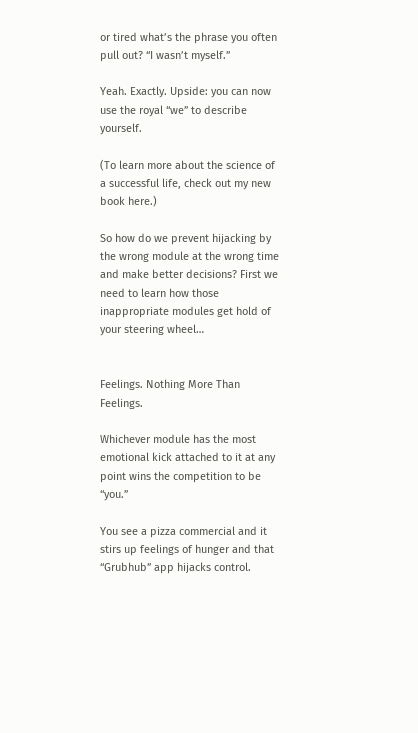or tired what’s the phrase you often pull out? “I wasn’t myself.”

Yeah. Exactly. Upside: you can now use the royal “we” to describe yourself.

(To learn more about the science of a successful life, check out my new book here.)

So how do we prevent hijacking by the wrong module at the wrong time and make better decisions? First we need to learn how those inappropriate modules get hold of your steering wheel…


Feelings. Nothing More Than Feelings.

Whichever module has the most emotional kick attached to it at any point wins the competition to be “you.”

You see a pizza commercial and it stirs up feelings of hunger and that “Grubhub” app hijacks control.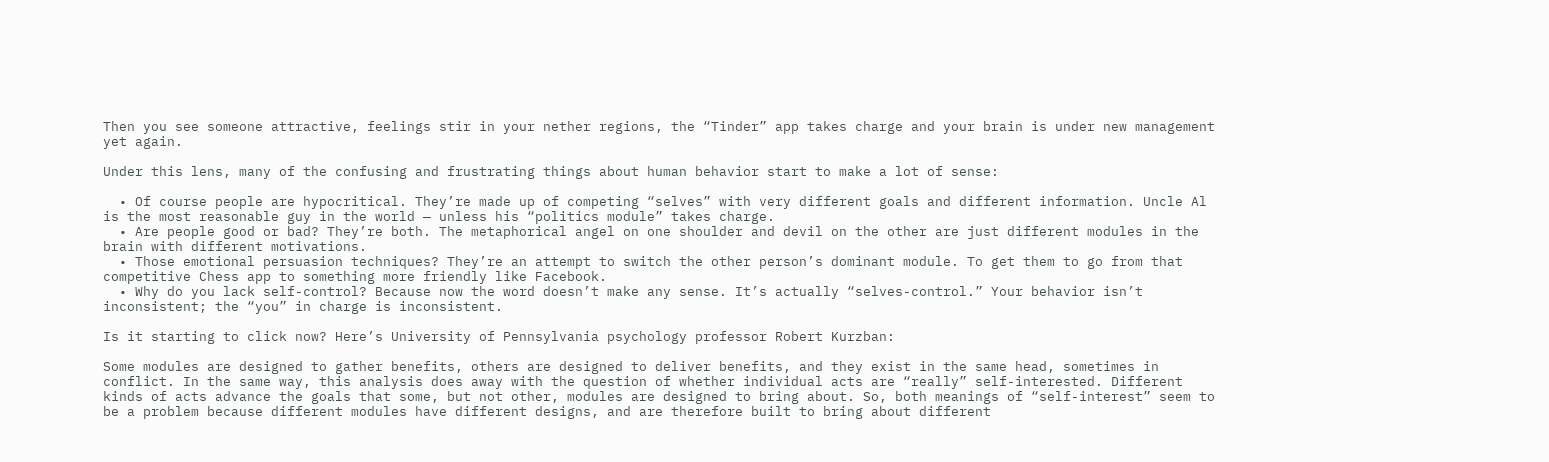Then you see someone attractive, feelings stir in your nether regions, the “Tinder” app takes charge and your brain is under new management yet again.

Under this lens, many of the confusing and frustrating things about human behavior start to make a lot of sense:

  • Of course people are hypocritical. They’re made up of competing “selves” with very different goals and different information. Uncle Al is the most reasonable guy in the world — unless his “politics module” takes charge.
  • Are people good or bad? They’re both. The metaphorical angel on one shoulder and devil on the other are just different modules in the brain with different motivations.
  • Those emotional persuasion techniques? They’re an attempt to switch the other person’s dominant module. To get them to go from that competitive Chess app to something more friendly like Facebook.
  • Why do you lack self-control? Because now the word doesn’t make any sense. It’s actually “selves-control.” Your behavior isn’t inconsistent; the “you” in charge is inconsistent.

Is it starting to click now? Here’s University of Pennsylvania psychology professor Robert Kurzban:

Some modules are designed to gather benefits, others are designed to deliver benefits, and they exist in the same head, sometimes in conflict. In the same way, this analysis does away with the question of whether individual acts are “really” self-interested. Different kinds of acts advance the goals that some, but not other, modules are designed to bring about. So, both meanings of “self-interest” seem to be a problem because different modules have different designs, and are therefore built to bring about different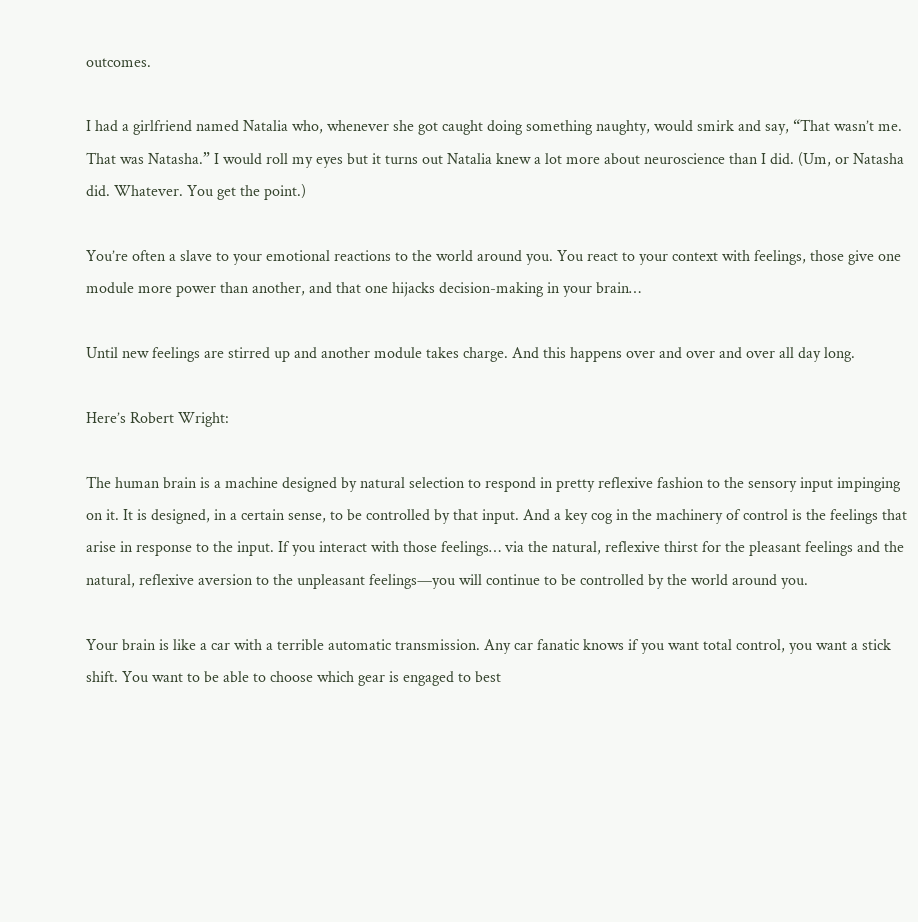outcomes.

I had a girlfriend named Natalia who, whenever she got caught doing something naughty, would smirk and say, “That wasn’t me. That was Natasha.” I would roll my eyes but it turns out Natalia knew a lot more about neuroscience than I did. (Um, or Natasha did. Whatever. You get the point.)

You’re often a slave to your emotional reactions to the world around you. You react to your context with feelings, those give one module more power than another, and that one hijacks decision-making in your brain…

Until new feelings are stirred up and another module takes charge. And this happens over and over and over all day long.

Here’s Robert Wright:

The human brain is a machine designed by natural selection to respond in pretty reflexive fashion to the sensory input impinging on it. It is designed, in a certain sense, to be controlled by that input. And a key cog in the machinery of control is the feelings that arise in response to the input. If you interact with those feelings… via the natural, reflexive thirst for the pleasant feelings and the natural, reflexive aversion to the unpleasant feelings—you will continue to be controlled by the world around you.

Your brain is like a car with a terrible automatic transmission. Any car fanatic knows if you want total control, you want a stick shift. You want to be able to choose which gear is engaged to best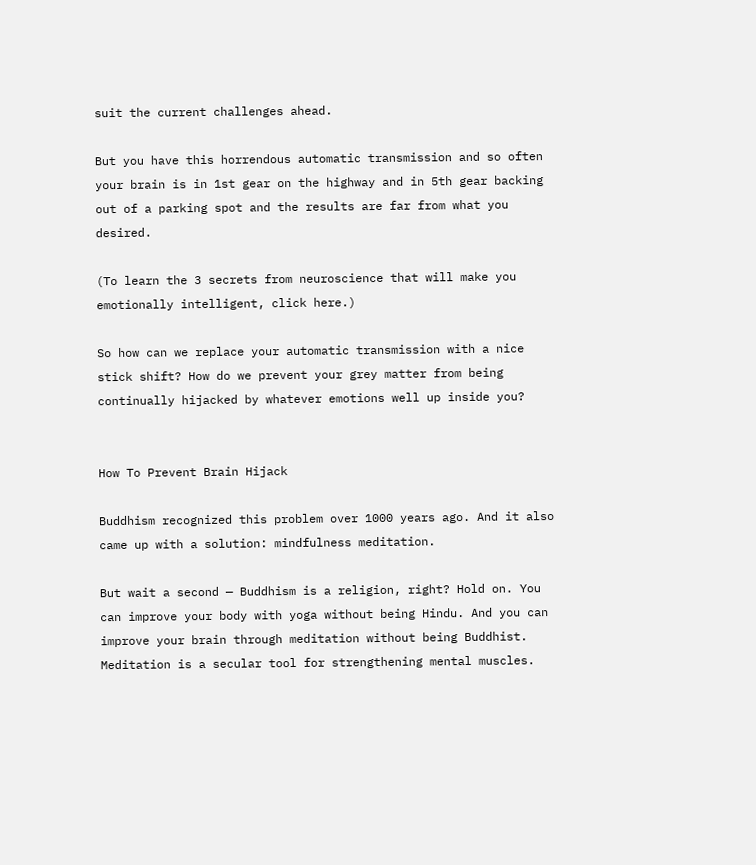suit the current challenges ahead.

But you have this horrendous automatic transmission and so often your brain is in 1st gear on the highway and in 5th gear backing out of a parking spot and the results are far from what you desired.

(To learn the 3 secrets from neuroscience that will make you emotionally intelligent, click here.)

So how can we replace your automatic transmission with a nice stick shift? How do we prevent your grey matter from being continually hijacked by whatever emotions well up inside you?


How To Prevent Brain Hijack

Buddhism recognized this problem over 1000 years ago. And it also came up with a solution: mindfulness meditation.

But wait a second — Buddhism is a religion, right? Hold on. You can improve your body with yoga without being Hindu. And you can improve your brain through meditation without being Buddhist. Meditation is a secular tool for strengthening mental muscles.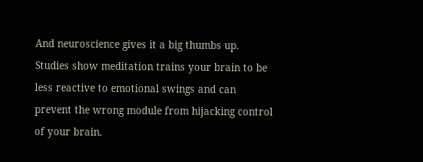And neuroscience gives it a big thumbs up. Studies show meditation trains your brain to be less reactive to emotional swings and can prevent the wrong module from hijacking control of your brain.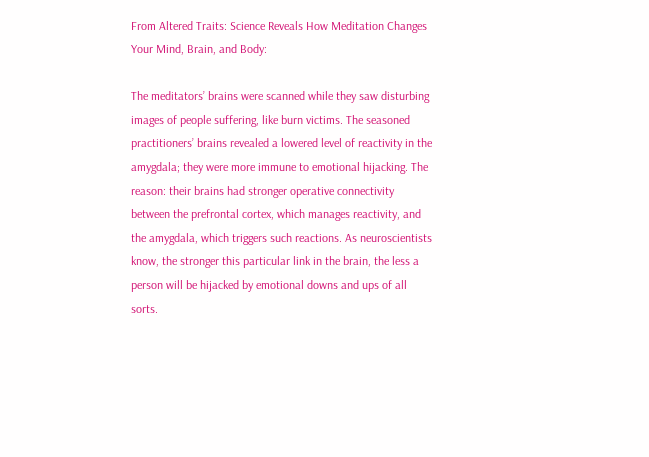From Altered Traits: Science Reveals How Meditation Changes Your Mind, Brain, and Body:

The meditators’ brains were scanned while they saw disturbing images of people suffering, like burn victims. The seasoned practitioners’ brains revealed a lowered level of reactivity in the amygdala; they were more immune to emotional hijacking. The reason: their brains had stronger operative connectivity between the prefrontal cortex, which manages reactivity, and the amygdala, which triggers such reactions. As neuroscientists know, the stronger this particular link in the brain, the less a person will be hijacked by emotional downs and ups of all sorts.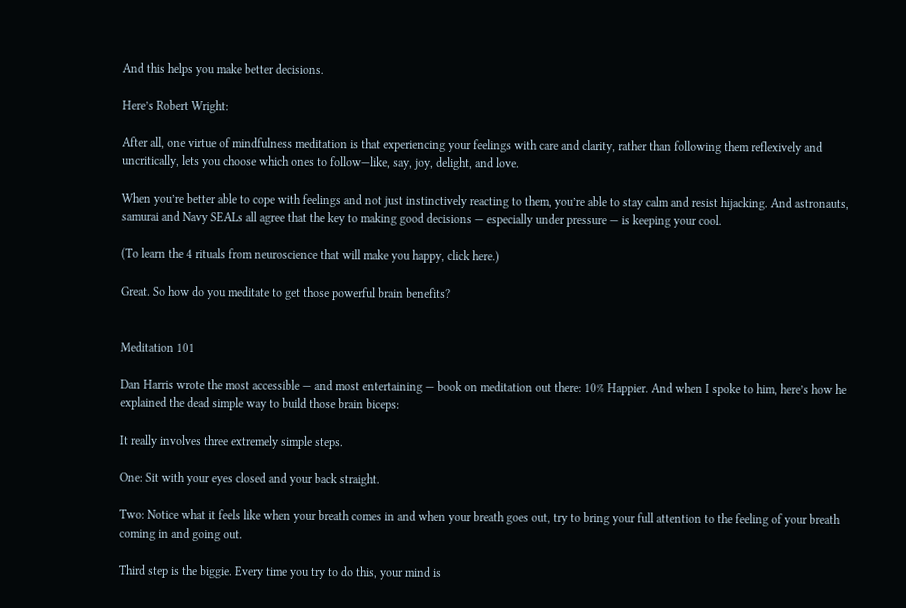And this helps you make better decisions.

Here’s Robert Wright:

After all, one virtue of mindfulness meditation is that experiencing your feelings with care and clarity, rather than following them reflexively and uncritically, lets you choose which ones to follow—like, say, joy, delight, and love.

When you’re better able to cope with feelings and not just instinctively reacting to them, you’re able to stay calm and resist hijacking. And astronauts, samurai and Navy SEALs all agree that the key to making good decisions — especially under pressure — is keeping your cool.

(To learn the 4 rituals from neuroscience that will make you happy, click here.)

Great. So how do you meditate to get those powerful brain benefits?


Meditation 101

Dan Harris wrote the most accessible — and most entertaining — book on meditation out there: 10% Happier. And when I spoke to him, here’s how he explained the dead simple way to build those brain biceps:

It really involves three extremely simple steps.

One: Sit with your eyes closed and your back straight.

Two: Notice what it feels like when your breath comes in and when your breath goes out, try to bring your full attention to the feeling of your breath coming in and going out.

Third step is the biggie. Every time you try to do this, your mind is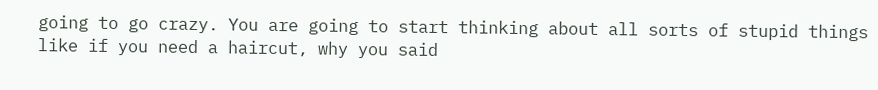going to go crazy. You are going to start thinking about all sorts of stupid things like if you need a haircut, why you said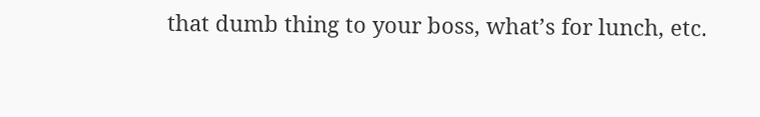that dumb thing to your boss, what’s for lunch, etc.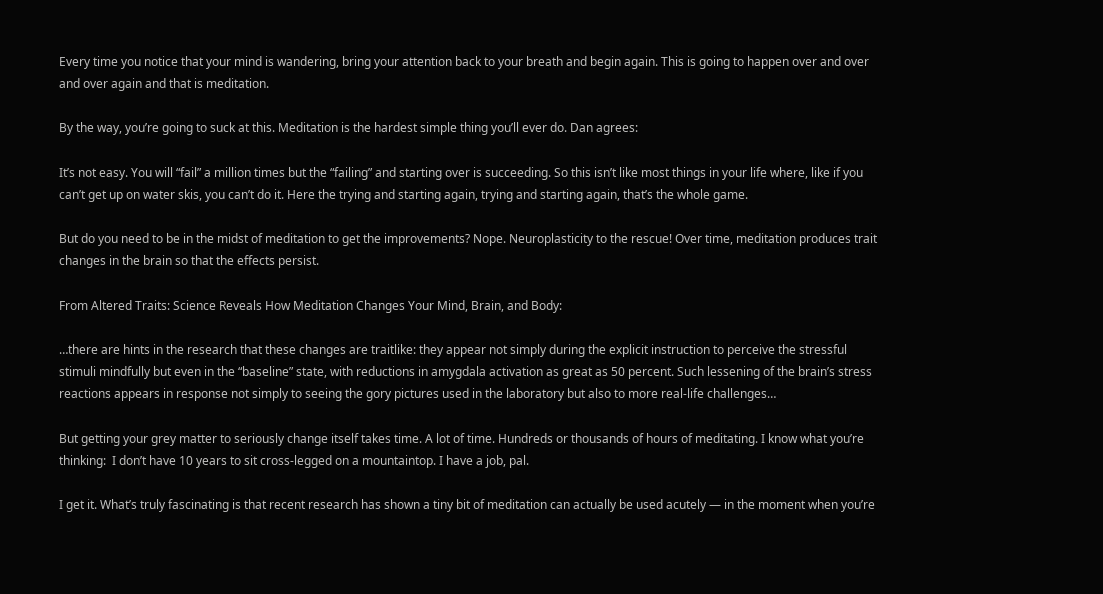Every time you notice that your mind is wandering, bring your attention back to your breath and begin again. This is going to happen over and over and over again and that is meditation.

By the way, you’re going to suck at this. Meditation is the hardest simple thing you’ll ever do. Dan agrees:

It’s not easy. You will “fail” a million times but the “failing” and starting over is succeeding. So this isn’t like most things in your life where, like if you can’t get up on water skis, you can’t do it. Here the trying and starting again, trying and starting again, that’s the whole game.

But do you need to be in the midst of meditation to get the improvements? Nope. Neuroplasticity to the rescue! Over time, meditation produces trait changes in the brain so that the effects persist.

From Altered Traits: Science Reveals How Meditation Changes Your Mind, Brain, and Body:

…there are hints in the research that these changes are traitlike: they appear not simply during the explicit instruction to perceive the stressful stimuli mindfully but even in the “baseline” state, with reductions in amygdala activation as great as 50 percent. Such lessening of the brain’s stress reactions appears in response not simply to seeing the gory pictures used in the laboratory but also to more real-life challenges…

But getting your grey matter to seriously change itself takes time. A lot of time. Hundreds or thousands of hours of meditating. I know what you’re thinking:  I don’t have 10 years to sit cross-legged on a mountaintop. I have a job, pal.

I get it. What’s truly fascinating is that recent research has shown a tiny bit of meditation can actually be used acutely — in the moment when you’re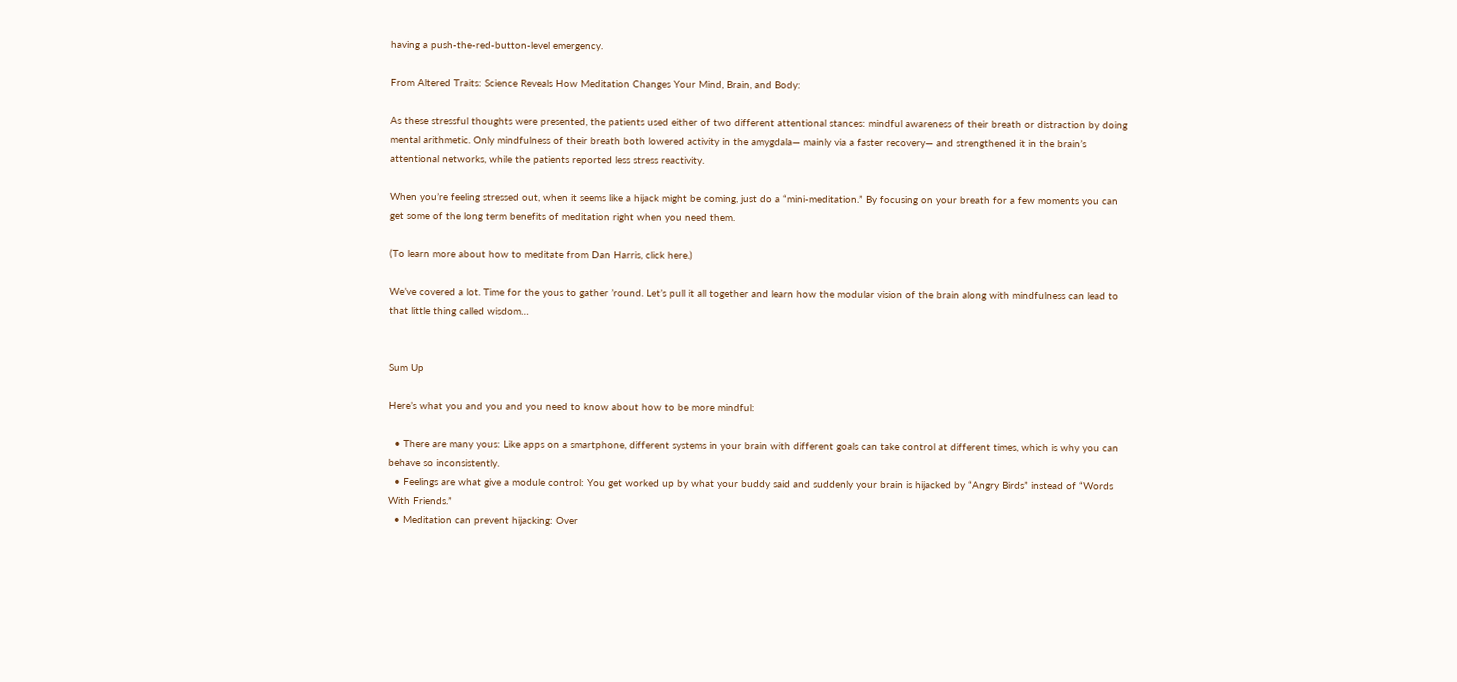having a push-the-red-button-level emergency.

From Altered Traits: Science Reveals How Meditation Changes Your Mind, Brain, and Body:

As these stressful thoughts were presented, the patients used either of two different attentional stances: mindful awareness of their breath or distraction by doing mental arithmetic. Only mindfulness of their breath both lowered activity in the amygdala— mainly via a faster recovery— and strengthened it in the brain’s attentional networks, while the patients reported less stress reactivity.

When you’re feeling stressed out, when it seems like a hijack might be coming, just do a “mini-meditation.” By focusing on your breath for a few moments you can get some of the long term benefits of meditation right when you need them.

(To learn more about how to meditate from Dan Harris, click here.)

We’ve covered a lot. Time for the yous to gather ’round. Let’s pull it all together and learn how the modular vision of the brain along with mindfulness can lead to that little thing called wisdom…


Sum Up

Here’s what you and you and you need to know about how to be more mindful:

  • There are many yous: Like apps on a smartphone, different systems in your brain with different goals can take control at different times, which is why you can behave so inconsistently.
  • Feelings are what give a module control: You get worked up by what your buddy said and suddenly your brain is hijacked by “Angry Birds” instead of “Words With Friends.”
  • Meditation can prevent hijacking: Over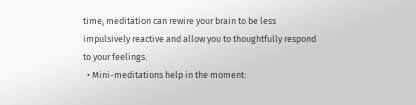time, meditation can rewire your brain to be less impulsively reactive and allow you to thoughtfully respond to your feelings.
  • Mini-meditations help in the moment: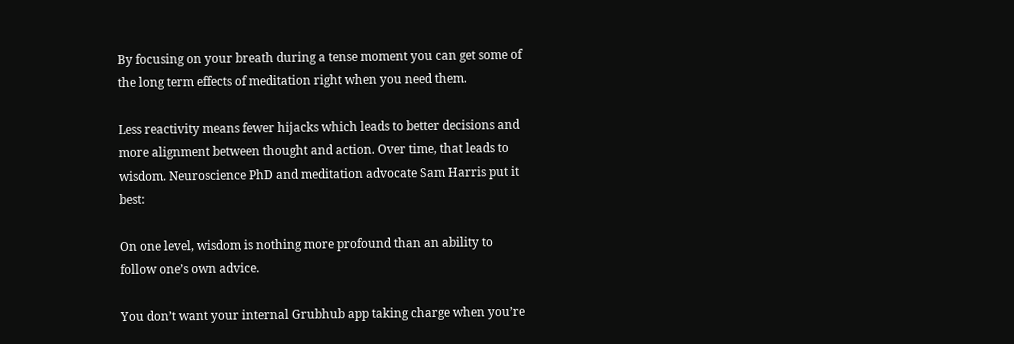By focusing on your breath during a tense moment you can get some of the long term effects of meditation right when you need them.

Less reactivity means fewer hijacks which leads to better decisions and more alignment between thought and action. Over time, that leads to wisdom. Neuroscience PhD and meditation advocate Sam Harris put it best:

On one level, wisdom is nothing more profound than an ability to follow one’s own advice.

You don’t want your internal Grubhub app taking charge when you’re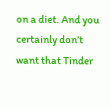on a diet. And you certainly don’t want that Tinder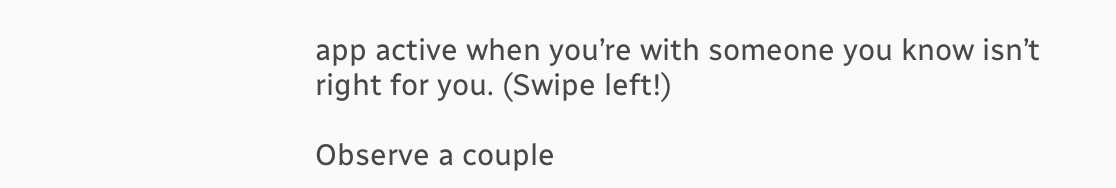app active when you’re with someone you know isn’t right for you. (Swipe left!)

Observe a couple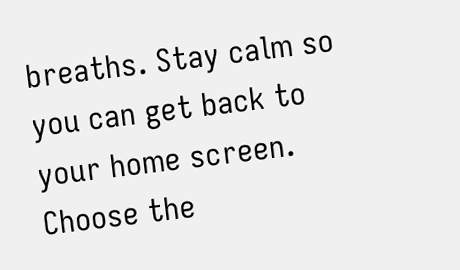breaths. Stay calm so you can get back to your home screen. Choose the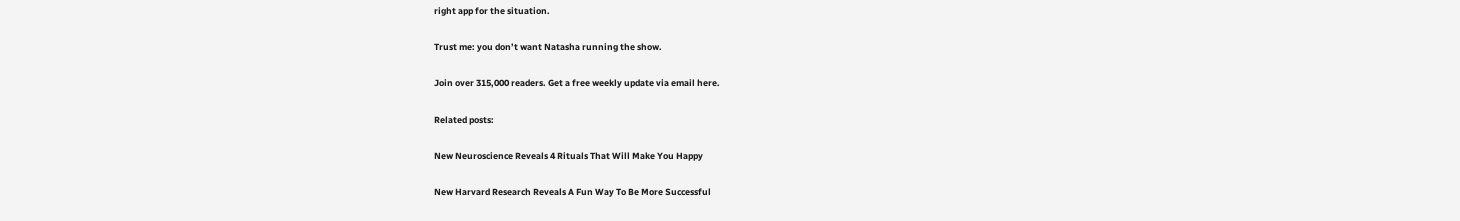right app for the situation.

Trust me: you don’t want Natasha running the show.

Join over 315,000 readers. Get a free weekly update via email here.

Related posts:

New Neuroscience Reveals 4 Rituals That Will Make You Happy

New Harvard Research Reveals A Fun Way To Be More Successful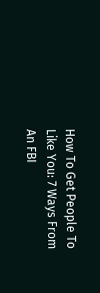How To Get People To Like You: 7 Ways From An FBI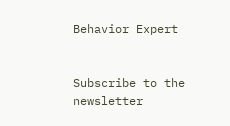Behavior Expert


Subscribe to the newsletter